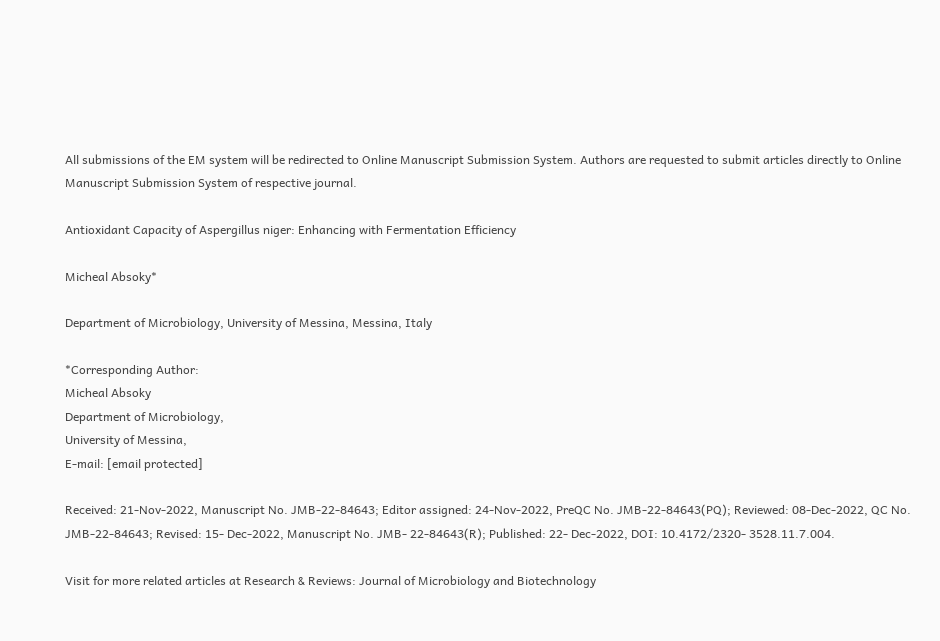All submissions of the EM system will be redirected to Online Manuscript Submission System. Authors are requested to submit articles directly to Online Manuscript Submission System of respective journal.

Antioxidant Capacity of Aspergillus niger: Enhancing with Fermentation Efficiency

Micheal Absoky*

Department of Microbiology, University of Messina, Messina, Italy

*Corresponding Author:
Micheal Absoky
Department of Microbiology,
University of Messina,
E-mail: [email protected]

Received: 21-Nov-2022, Manuscript No. JMB-22-84643; Editor assigned: 24-Nov-2022, PreQC No. JMB-22-84643(PQ); Reviewed: 08-Dec-2022, QC No. JMB-22-84643; Revised: 15- Dec-2022, Manuscript No. JMB- 22-84643(R); Published: 22- Dec-2022, DOI: 10.4172/2320- 3528.11.7.004.

Visit for more related articles at Research & Reviews: Journal of Microbiology and Biotechnology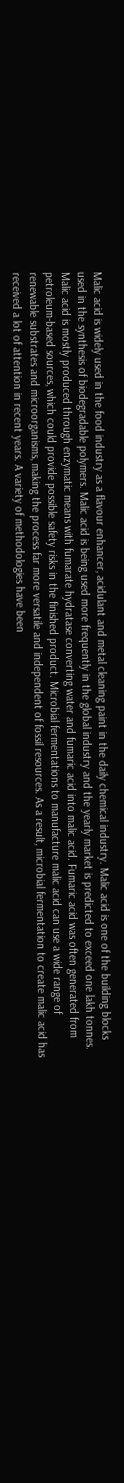Malic acid is widely used in the food industry as a flavour enhancer, acidulant and metal cleaning paint in the daily chemical industry. Malic acid is one of the building blocks used in the synthesis of biodegradable polymers. Malic acid is being used more frequently in the global industry and the yearly market is predicted to exceed one lakh tonnes. Malic acid is mostly produced through enzymatic means with fumarate hydratase converting water and fumaric acid into malic acid. Fumaric acid was often generated from petroleum-based sources, which could provide possible safety risks in the finished product. Microbial fermentations to manufacture malic acid can use a wide range of renewable substrates and microorganisms, making the process far more versatile and independent of fossil resources. As a result, microbial fermentation to create malic acid has received a lot of attention in recent years. A variety of methodologies have been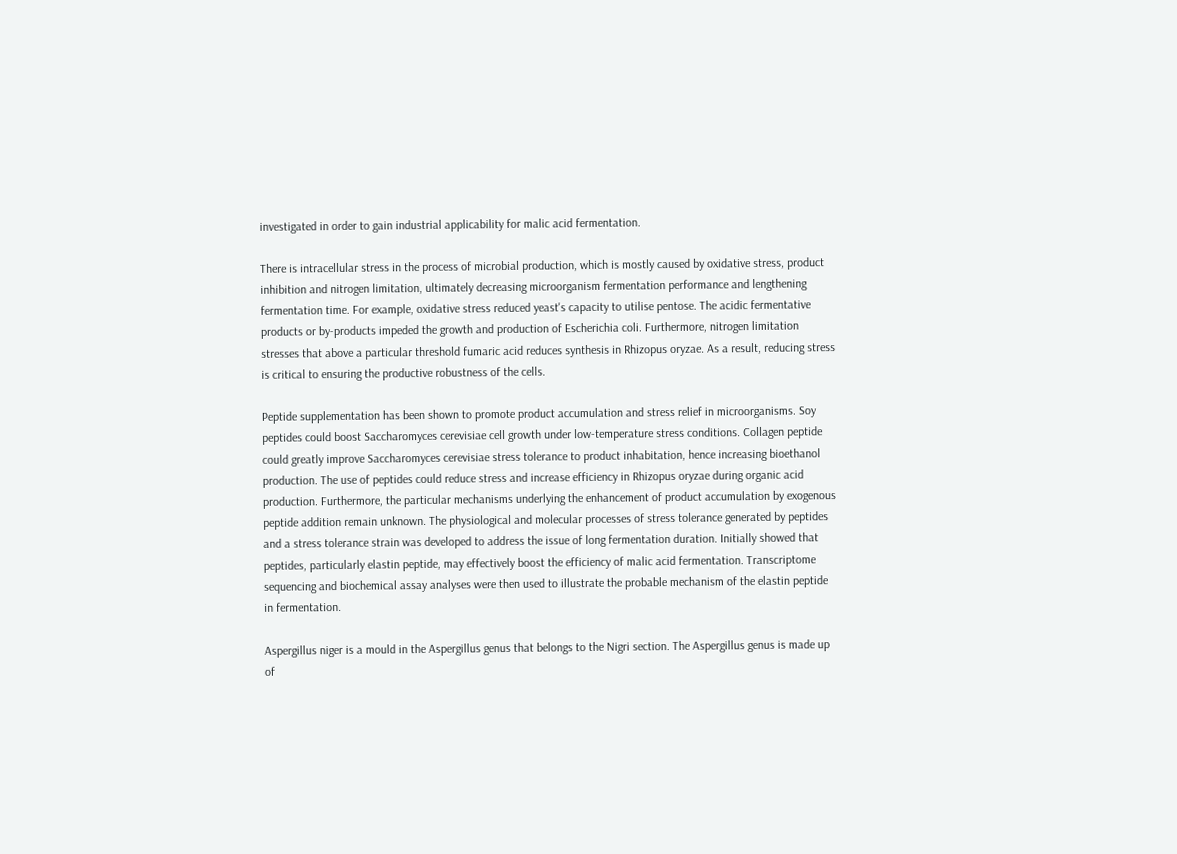investigated in order to gain industrial applicability for malic acid fermentation.

There is intracellular stress in the process of microbial production, which is mostly caused by oxidative stress, product inhibition and nitrogen limitation, ultimately decreasing microorganism fermentation performance and lengthening fermentation time. For example, oxidative stress reduced yeast's capacity to utilise pentose. The acidic fermentative products or by-products impeded the growth and production of Escherichia coli. Furthermore, nitrogen limitation stresses that above a particular threshold fumaric acid reduces synthesis in Rhizopus oryzae. As a result, reducing stress is critical to ensuring the productive robustness of the cells.

Peptide supplementation has been shown to promote product accumulation and stress relief in microorganisms. Soy peptides could boost Saccharomyces cerevisiae cell growth under low-temperature stress conditions. Collagen peptide could greatly improve Saccharomyces cerevisiae stress tolerance to product inhabitation, hence increasing bioethanol production. The use of peptides could reduce stress and increase efficiency in Rhizopus oryzae during organic acid production. Furthermore, the particular mechanisms underlying the enhancement of product accumulation by exogenous peptide addition remain unknown. The physiological and molecular processes of stress tolerance generated by peptides and a stress tolerance strain was developed to address the issue of long fermentation duration. Initially showed that peptides, particularly elastin peptide, may effectively boost the efficiency of malic acid fermentation. Transcriptome sequencing and biochemical assay analyses were then used to illustrate the probable mechanism of the elastin peptide in fermentation.

Aspergillus niger is a mould in the Aspergillus genus that belongs to the Nigri section. The Aspergillus genus is made up of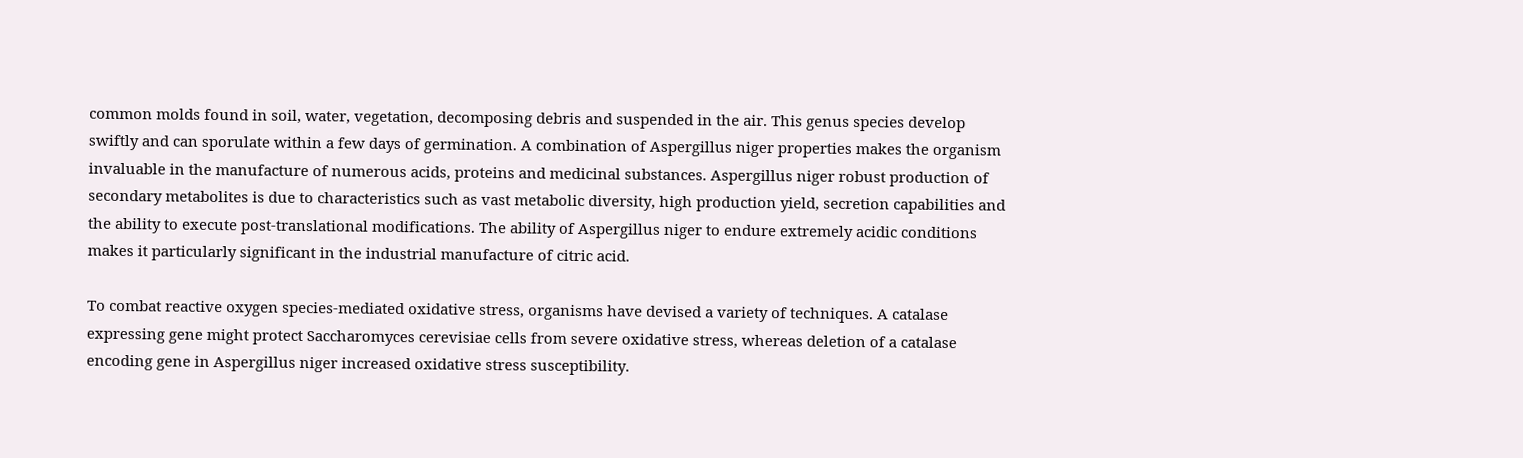common molds found in soil, water, vegetation, decomposing debris and suspended in the air. This genus species develop swiftly and can sporulate within a few days of germination. A combination of Aspergillus niger properties makes the organism invaluable in the manufacture of numerous acids, proteins and medicinal substances. Aspergillus niger robust production of secondary metabolites is due to characteristics such as vast metabolic diversity, high production yield, secretion capabilities and the ability to execute post-translational modifications. The ability of Aspergillus niger to endure extremely acidic conditions makes it particularly significant in the industrial manufacture of citric acid.

To combat reactive oxygen species-mediated oxidative stress, organisms have devised a variety of techniques. A catalase expressing gene might protect Saccharomyces cerevisiae cells from severe oxidative stress, whereas deletion of a catalase encoding gene in Aspergillus niger increased oxidative stress susceptibility.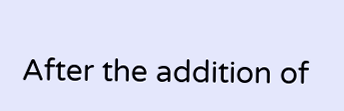After the addition of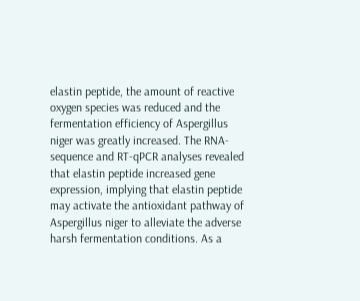elastin peptide, the amount of reactive oxygen species was reduced and the fermentation efficiency of Aspergillus niger was greatly increased. The RNA-sequence and RT-qPCR analyses revealed that elastin peptide increased gene expression, implying that elastin peptide may activate the antioxidant pathway of Aspergillus niger to alleviate the adverse harsh fermentation conditions. As a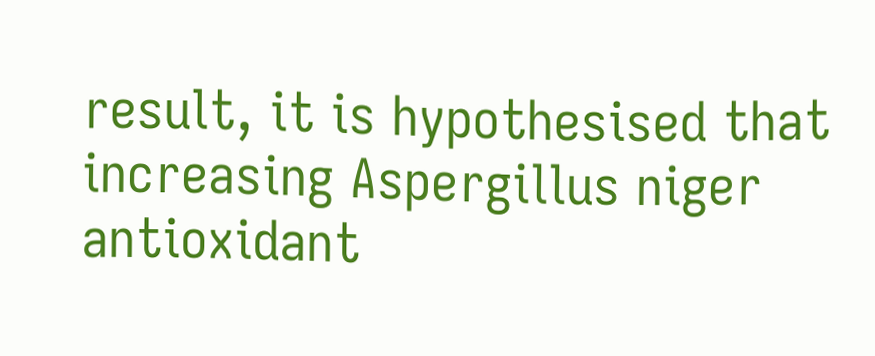result, it is hypothesised that increasing Aspergillus niger antioxidant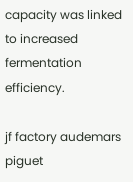capacity was linked to increased fermentation efficiency.

jf factory audemars piguet